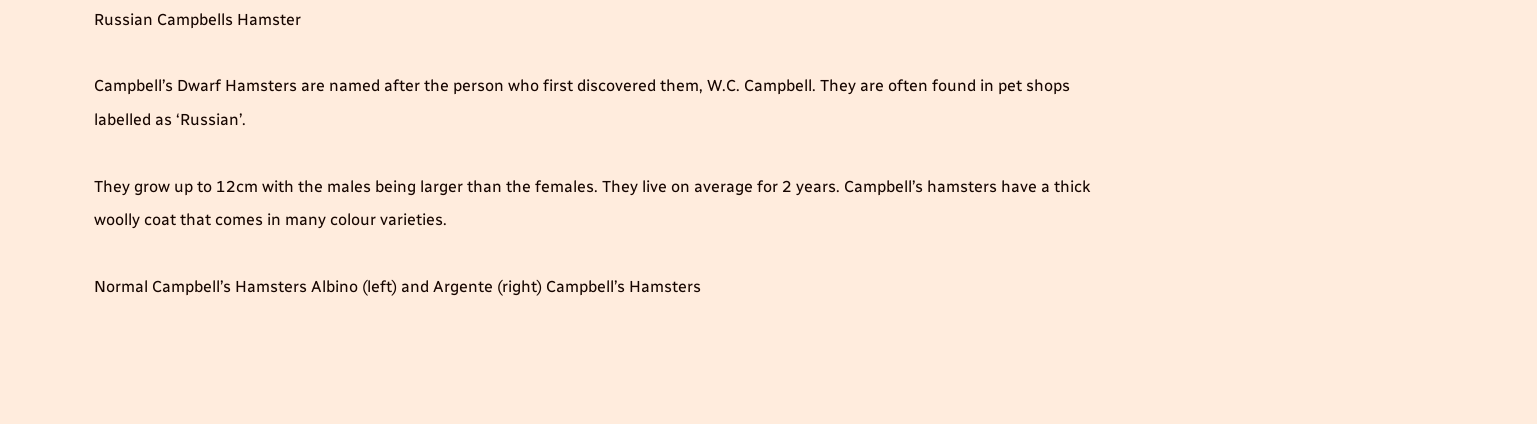Russian Campbells Hamster

Campbell’s Dwarf Hamsters are named after the person who first discovered them, W.C. Campbell. They are often found in pet shops labelled as ‘Russian’.

They grow up to 12cm with the males being larger than the females. They live on average for 2 years. Campbell’s hamsters have a thick woolly coat that comes in many colour varieties.

Normal Campbell’s Hamsters Albino (left) and Argente (right) Campbell’s Hamsters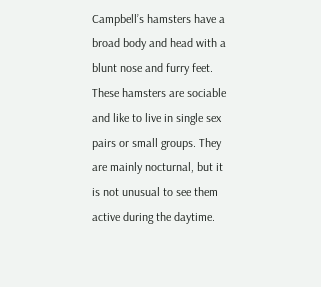Campbell’s hamsters have a broad body and head with a blunt nose and furry feet. These hamsters are sociable and like to live in single sex pairs or small groups. They are mainly nocturnal, but it is not unusual to see them active during the daytime.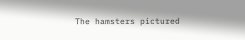The hamsters pictured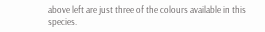above left are just three of the colours available in this species.